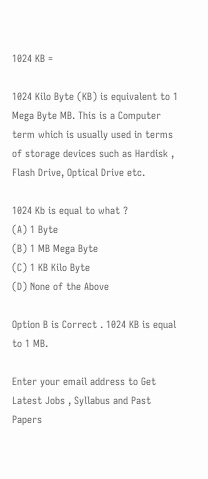1024 KB =

1024 Kilo Byte (KB) is equivalent to 1 Mega Byte MB. This is a Computer term which is usually used in terms of storage devices such as Hardisk , Flash Drive, Optical Drive etc.

1024 Kb is equal to what ?
(A) 1 Byte
(B) 1 MB Mega Byte
(C) 1 KB Kilo Byte
(D) None of the Above

Option B is Correct . 1024 KB is equal to 1 MB.

Enter your email address to Get Latest Jobs , Syllabus and Past Papers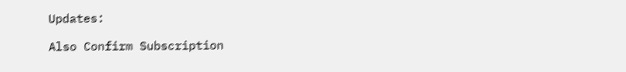Updates:

Also Confirm Subscription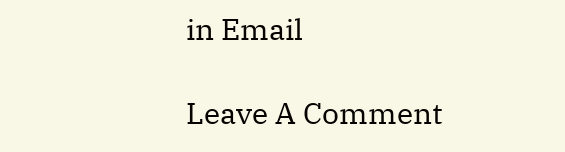in Email

Leave A Comment